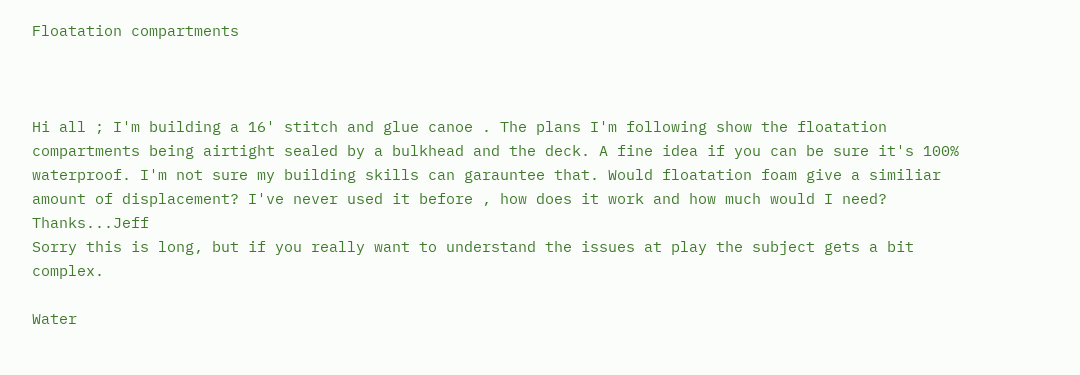Floatation compartments



Hi all ; I'm building a 16' stitch and glue canoe . The plans I'm following show the floatation compartments being airtight sealed by a bulkhead and the deck. A fine idea if you can be sure it's 100% waterproof. I'm not sure my building skills can garauntee that. Would floatation foam give a similiar amount of displacement? I've never used it before , how does it work and how much would I need? Thanks...Jeff
Sorry this is long, but if you really want to understand the issues at play the subject gets a bit complex.

Water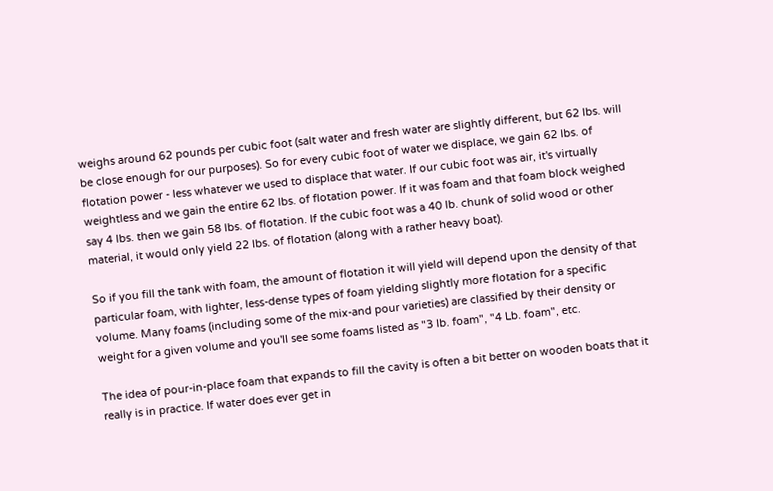weighs around 62 pounds per cubic foot (salt water and fresh water are slightly different, but 62 lbs. will be close enough for our purposes). So for every cubic foot of water we displace, we gain 62 lbs. of flotation power - less whatever we used to displace that water. If our cubic foot was air, it's virtually weightless and we gain the entire 62 lbs. of flotation power. If it was foam and that foam block weighed say 4 lbs. then we gain 58 lbs. of flotation. If the cubic foot was a 40 lb. chunk of solid wood or other material, it would only yield 22 lbs. of flotation (along with a rather heavy boat).

So if you fill the tank with foam, the amount of flotation it will yield will depend upon the density of that particular foam, with lighter, less-dense types of foam yielding slightly more flotation for a specific volume. Many foams (including some of the mix-and pour varieties) are classified by their density or weight for a given volume and you'll see some foams listed as "3 lb. foam", "4 Lb. foam", etc.

The idea of pour-in-place foam that expands to fill the cavity is often a bit better on wooden boats that it really is in practice. If water does ever get in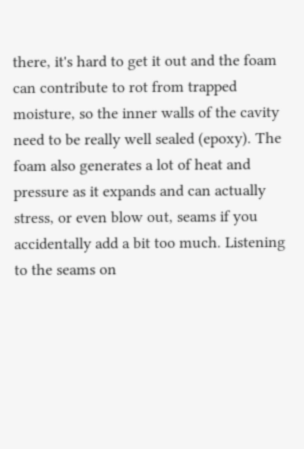there, it's hard to get it out and the foam can contribute to rot from trapped moisture, so the inner walls of the cavity need to be really well sealed (epoxy). The foam also generates a lot of heat and pressure as it expands and can actually stress, or even blow out, seams if you accidentally add a bit too much. Listening to the seams on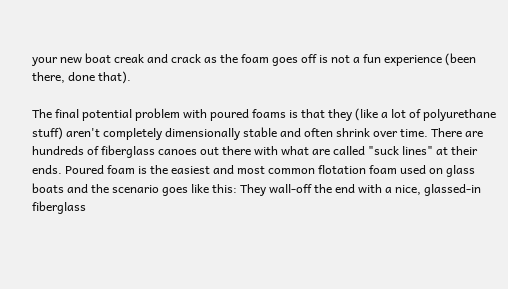your new boat creak and crack as the foam goes off is not a fun experience (been there, done that).

The final potential problem with poured foams is that they (like a lot of polyurethane stuff) aren't completely dimensionally stable and often shrink over time. There are hundreds of fiberglass canoes out there with what are called "suck lines" at their ends. Poured foam is the easiest and most common flotation foam used on glass boats and the scenario goes like this: They wall-off the end with a nice, glassed-in fiberglass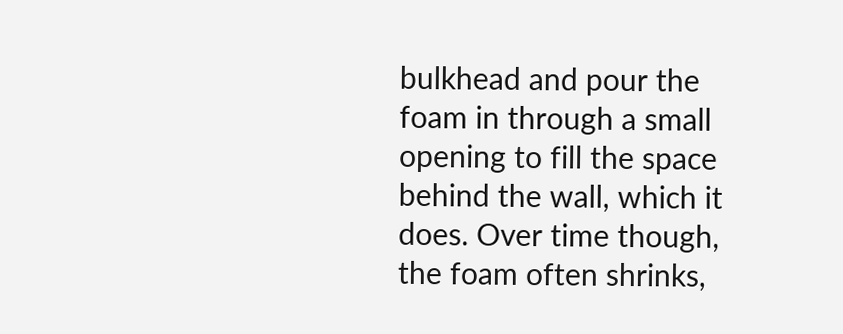bulkhead and pour the foam in through a small opening to fill the space behind the wall, which it does. Over time though, the foam often shrinks,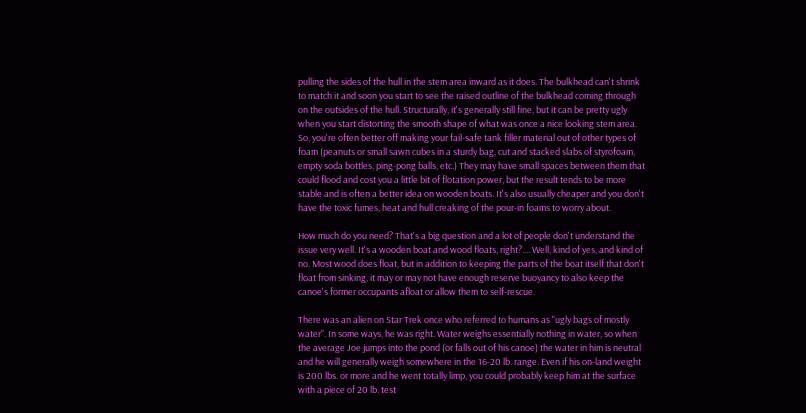pulling the sides of the hull in the stem area inward as it does. The bulkhead can't shrink to match it and soon you start to see the raised outline of the bulkhead coming through on the outsides of the hull. Structurally, it's generally still fine, but it can be pretty ugly when you start distorting the smooth shape of what was once a nice looking stem area. So, you're often better off making your fail-safe tank filler material out of other types of foam (peanuts or small sawn cubes in a sturdy bag, cut and stacked slabs of styrofoam, empty soda bottles, ping-pong balls, etc.) They may have small spaces between them that could flood and cost you a little bit of flotation power, but the result tends to be more stable and is often a better idea on wooden boats. It's also usually cheaper and you don't have the toxic fumes, heat and hull creaking of the pour-in foams to worry about.

How much do you need? That's a big question and a lot of people don't understand the issue very well. It's a wooden boat and wood floats, right?.... Well, kind of yes, and kind of no. Most wood does float, but in addition to keeping the parts of the boat itself that don't float from sinking, it may or may not have enough reserve buoyancy to also keep the canoe's former occupants afloat or allow them to self-rescue.

There was an alien on Star Trek once who referred to humans as "ugly bags of mostly water". In some ways, he was right. Water weighs essentially nothing in water, so when the average Joe jumps into the pond (or falls out of his canoe) the water in him is neutral and he will generally weigh somewhere in the 16-20 lb. range. Even if his on-land weight is 200 lbs. or more and he went totally limp, you could probably keep him at the surface with a piece of 20 lb. test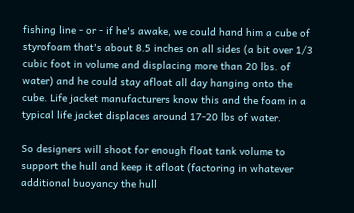fishing line - or - if he's awake, we could hand him a cube of styrofoam that's about 8.5 inches on all sides (a bit over 1/3 cubic foot in volume and displacing more than 20 lbs. of water) and he could stay afloat all day hanging onto the cube. Life jacket manufacturers know this and the foam in a typical life jacket displaces around 17-20 lbs of water.

So designers will shoot for enough float tank volume to support the hull and keep it afloat (factoring in whatever additional buoyancy the hull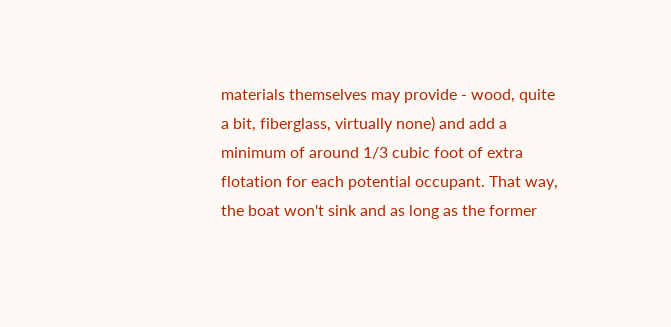materials themselves may provide - wood, quite a bit, fiberglass, virtually none) and add a minimum of around 1/3 cubic foot of extra flotation for each potential occupant. That way, the boat won't sink and as long as the former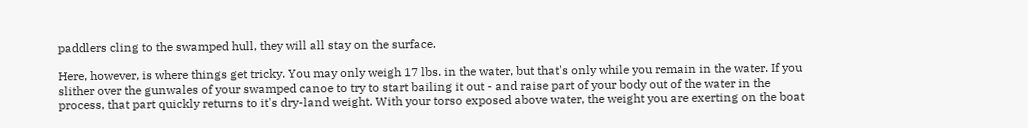paddlers cling to the swamped hull, they will all stay on the surface.

Here, however, is where things get tricky. You may only weigh 17 lbs. in the water, but that's only while you remain in the water. If you slither over the gunwales of your swamped canoe to try to start bailing it out - and raise part of your body out of the water in the process, that part quickly returns to it's dry-land weight. With your torso exposed above water, the weight you are exerting on the boat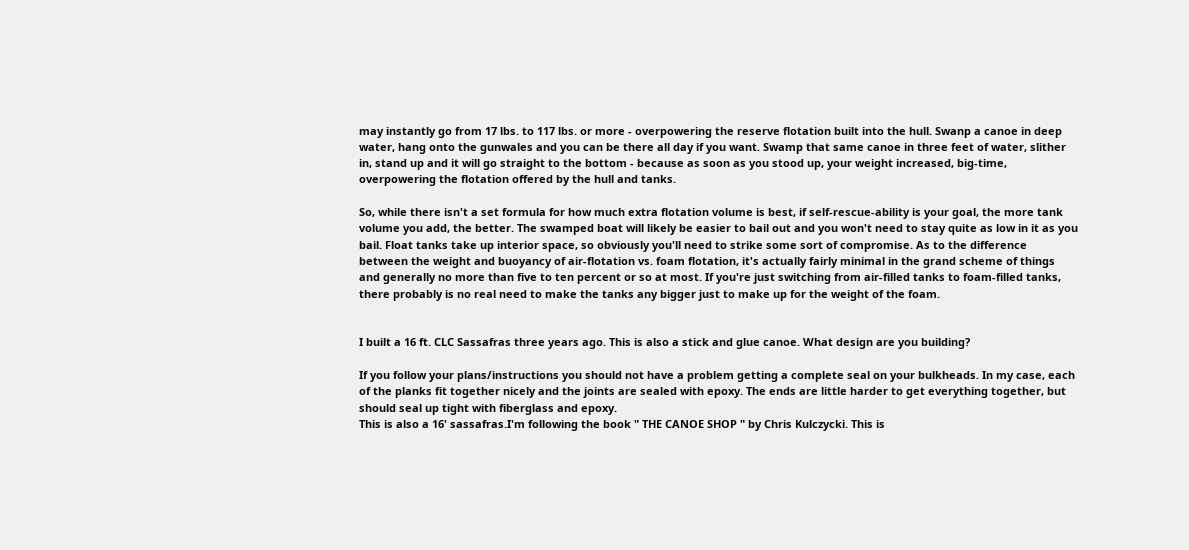may instantly go from 17 lbs. to 117 lbs. or more - overpowering the reserve flotation built into the hull. Swanp a canoe in deep water, hang onto the gunwales and you can be there all day if you want. Swamp that same canoe in three feet of water, slither in, stand up and it will go straight to the bottom - because as soon as you stood up, your weight increased, big-time, overpowering the flotation offered by the hull and tanks.

So, while there isn't a set formula for how much extra flotation volume is best, if self-rescue-ability is your goal, the more tank volume you add, the better. The swamped boat will likely be easier to bail out and you won't need to stay quite as low in it as you bail. Float tanks take up interior space, so obviously you'll need to strike some sort of compromise. As to the difference between the weight and buoyancy of air-flotation vs. foam flotation, it's actually fairly minimal in the grand scheme of things and generally no more than five to ten percent or so at most. If you're just switching from air-filled tanks to foam-filled tanks, there probably is no real need to make the tanks any bigger just to make up for the weight of the foam.


I built a 16 ft. CLC Sassafras three years ago. This is also a stick and glue canoe. What design are you building?

If you follow your plans/instructions you should not have a problem getting a complete seal on your bulkheads. In my case, each of the planks fit together nicely and the joints are sealed with epoxy. The ends are little harder to get everything together, but should seal up tight with fiberglass and epoxy.
This is also a 16' sassafras.I'm following the book " THE CANOE SHOP " by Chris Kulczycki. This is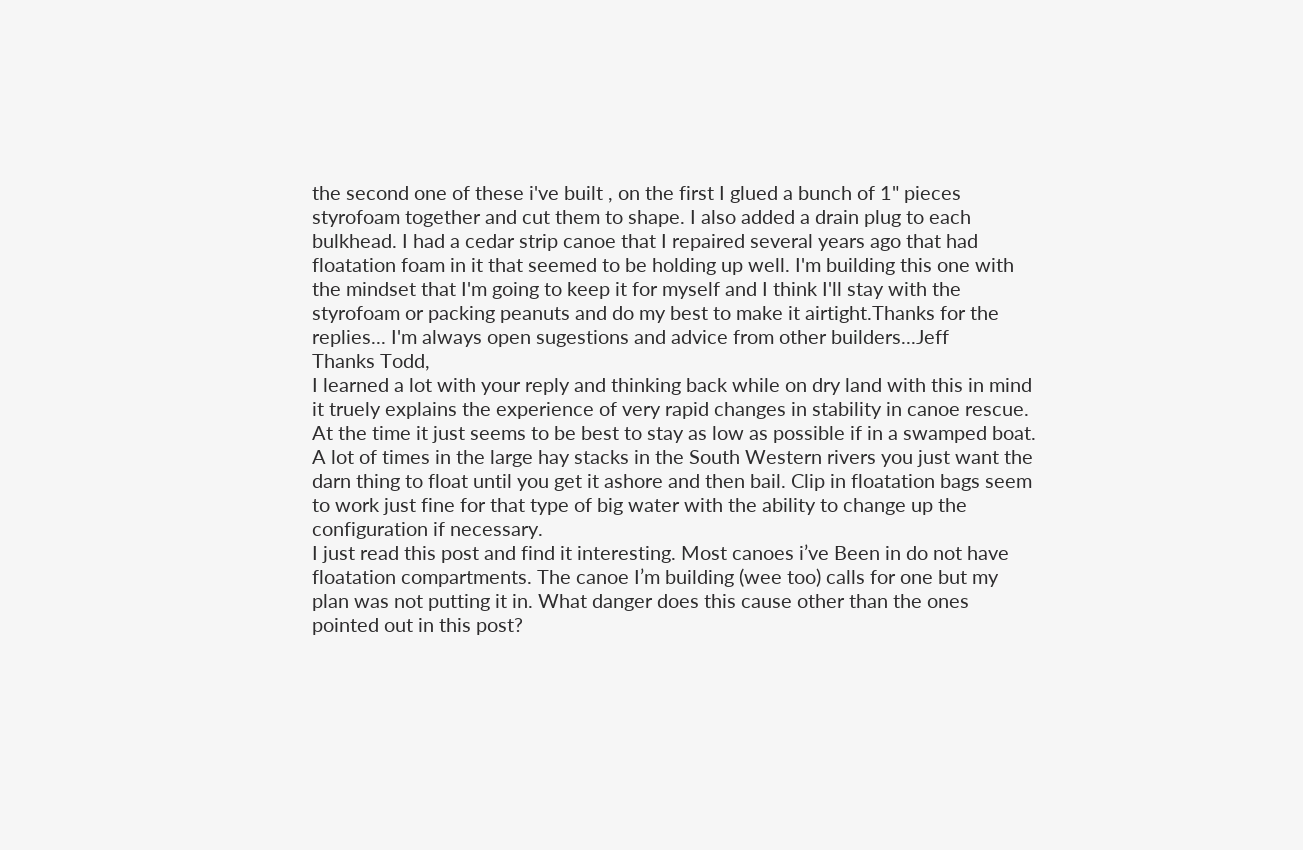the second one of these i've built , on the first I glued a bunch of 1" pieces styrofoam together and cut them to shape. I also added a drain plug to each bulkhead. I had a cedar strip canoe that I repaired several years ago that had floatation foam in it that seemed to be holding up well. I'm building this one with the mindset that I'm going to keep it for myself and I think I'll stay with the styrofoam or packing peanuts and do my best to make it airtight.Thanks for the replies... I'm always open sugestions and advice from other builders...Jeff
Thanks Todd,
I learned a lot with your reply and thinking back while on dry land with this in mind it truely explains the experience of very rapid changes in stability in canoe rescue. At the time it just seems to be best to stay as low as possible if in a swamped boat. A lot of times in the large hay stacks in the South Western rivers you just want the darn thing to float until you get it ashore and then bail. Clip in floatation bags seem to work just fine for that type of big water with the ability to change up the configuration if necessary.
I just read this post and find it interesting. Most canoes i’ve Been in do not have floatation compartments. The canoe I’m building (wee too) calls for one but my plan was not putting it in. What danger does this cause other than the ones pointed out in this post?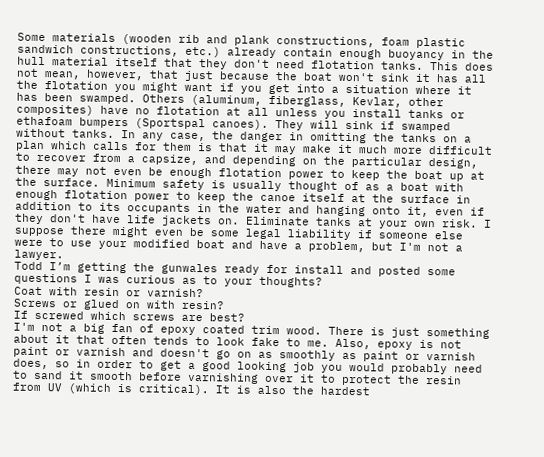Some materials (wooden rib and plank constructions, foam plastic sandwich constructions, etc.) already contain enough buoyancy in the hull material itself that they don't need flotation tanks. This does not mean, however, that just because the boat won't sink it has all the flotation you might want if you get into a situation where it has been swamped. Others (aluminum, fiberglass, Kevlar, other composites) have no flotation at all unless you install tanks or ethafoam bumpers (Sportspal canoes). They will sink if swamped without tanks. In any case, the danger in omitting the tanks on a plan which calls for them is that it may make it much more difficult to recover from a capsize, and depending on the particular design, there may not even be enough flotation power to keep the boat up at the surface. Minimum safety is usually thought of as a boat with enough flotation power to keep the canoe itself at the surface in addition to its occupants in the water and hanging onto it, even if they don't have life jackets on. Eliminate tanks at your own risk. I suppose there might even be some legal liability if someone else were to use your modified boat and have a problem, but I'm not a lawyer.
Todd I’m getting the gunwales ready for install and posted some questions I was curious as to your thoughts?
Coat with resin or varnish?
Screws or glued on with resin?
If screwed which screws are best?
I'm not a big fan of epoxy coated trim wood. There is just something about it that often tends to look fake to me. Also, epoxy is not paint or varnish and doesn't go on as smoothly as paint or varnish does, so in order to get a good looking job you would probably need to sand it smooth before varnishing over it to protect the resin from UV (which is critical). It is also the hardest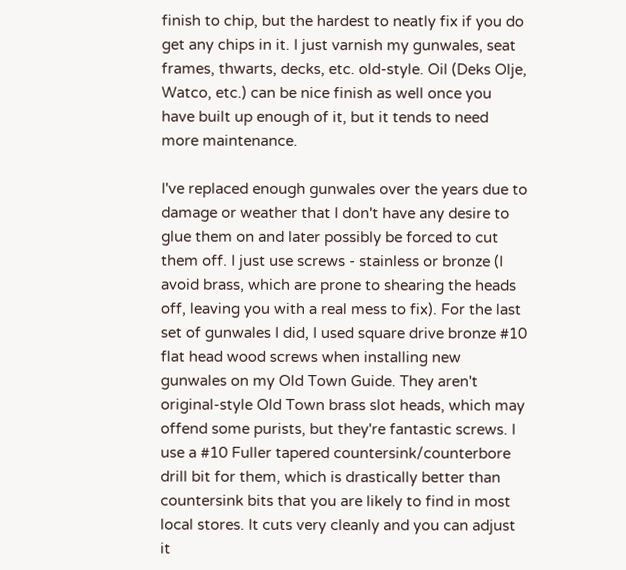finish to chip, but the hardest to neatly fix if you do get any chips in it. I just varnish my gunwales, seat frames, thwarts, decks, etc. old-style. Oil (Deks Olje, Watco, etc.) can be nice finish as well once you have built up enough of it, but it tends to need more maintenance.

I've replaced enough gunwales over the years due to damage or weather that I don't have any desire to glue them on and later possibly be forced to cut them off. I just use screws - stainless or bronze (I avoid brass, which are prone to shearing the heads off, leaving you with a real mess to fix). For the last set of gunwales I did, I used square drive bronze #10 flat head wood screws when installing new gunwales on my Old Town Guide. They aren't original-style Old Town brass slot heads, which may offend some purists, but they're fantastic screws. I use a #10 Fuller tapered countersink/counterbore drill bit for them, which is drastically better than countersink bits that you are likely to find in most local stores. It cuts very cleanly and you can adjust it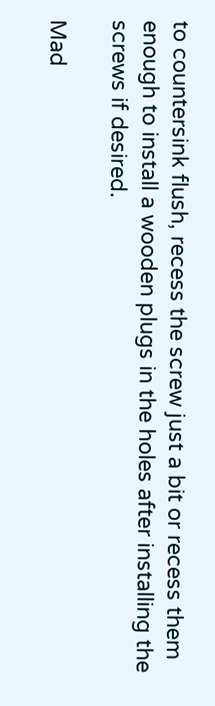to countersink flush, recess the screw just a bit or recess them enough to install a wooden plugs in the holes after installing the screws if desired.

Mad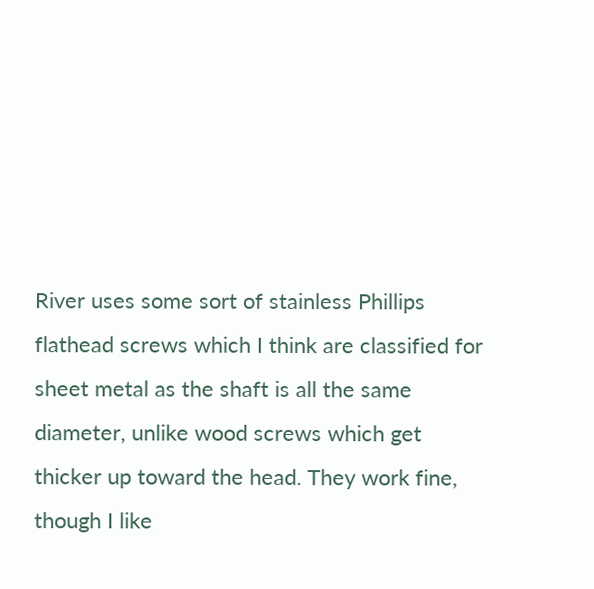River uses some sort of stainless Phillips flathead screws which I think are classified for sheet metal as the shaft is all the same diameter, unlike wood screws which get thicker up toward the head. They work fine, though I like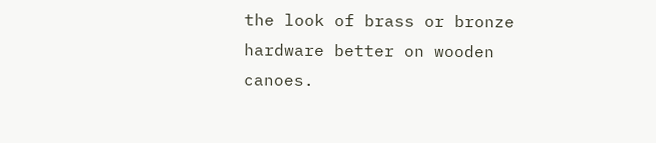the look of brass or bronze hardware better on wooden canoes.